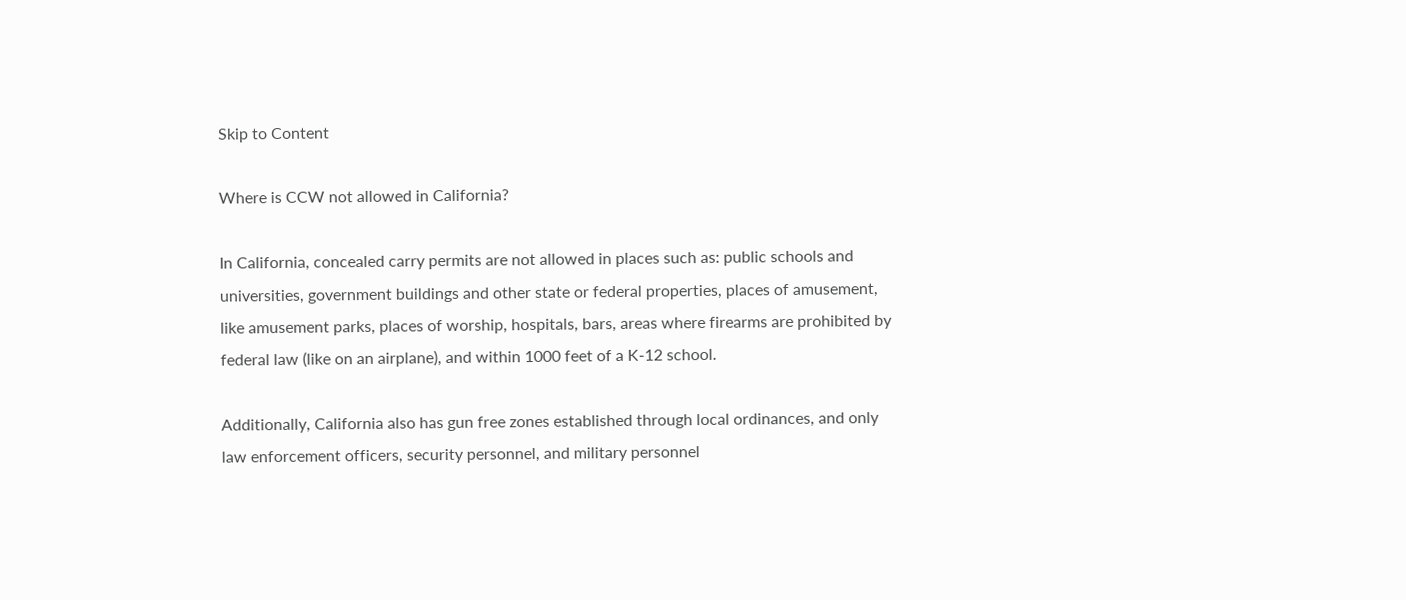Skip to Content

Where is CCW not allowed in California?

In California, concealed carry permits are not allowed in places such as: public schools and universities, government buildings and other state or federal properties, places of amusement, like amusement parks, places of worship, hospitals, bars, areas where firearms are prohibited by federal law (like on an airplane), and within 1000 feet of a K-12 school.

Additionally, California also has gun free zones established through local ordinances, and only law enforcement officers, security personnel, and military personnel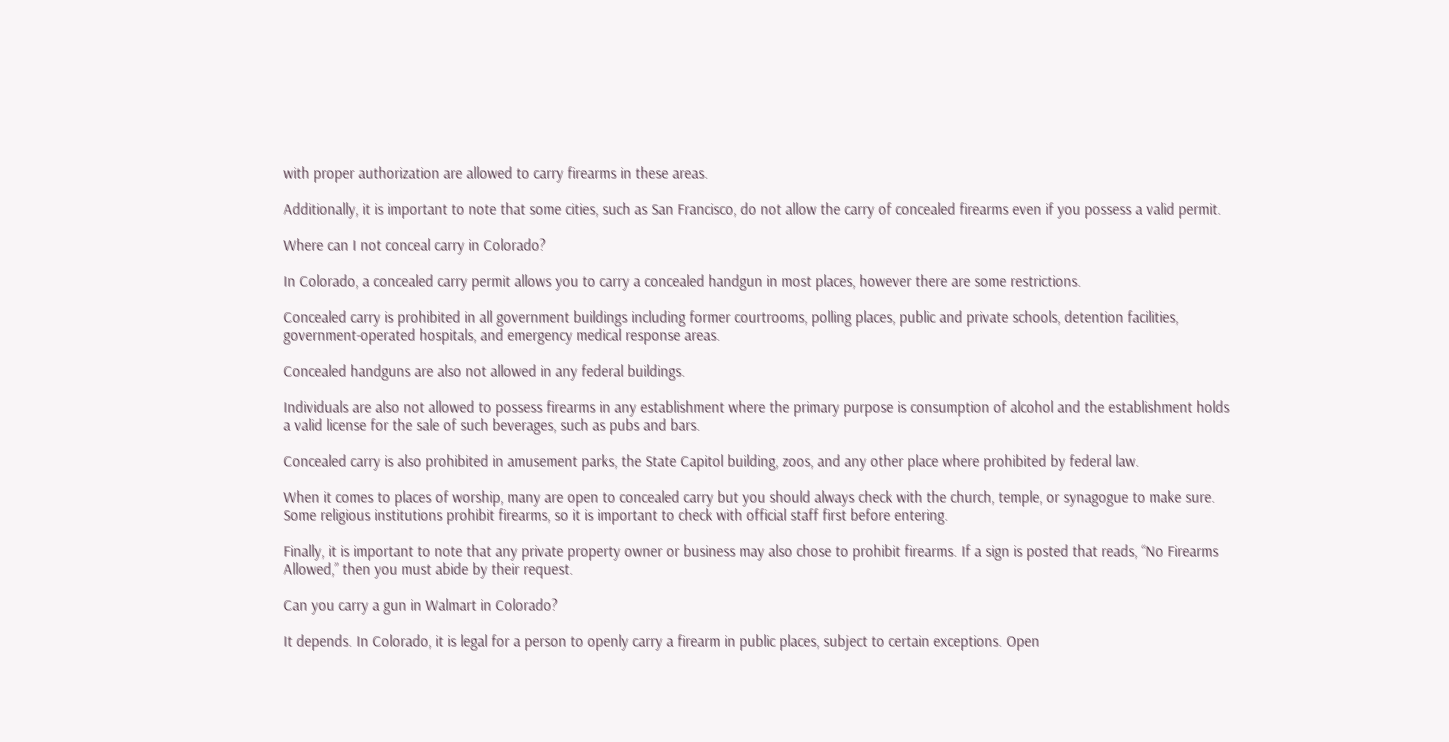with proper authorization are allowed to carry firearms in these areas.

Additionally, it is important to note that some cities, such as San Francisco, do not allow the carry of concealed firearms even if you possess a valid permit.

Where can I not conceal carry in Colorado?

In Colorado, a concealed carry permit allows you to carry a concealed handgun in most places, however there are some restrictions.

Concealed carry is prohibited in all government buildings including former courtrooms, polling places, public and private schools, detention facilities, government-operated hospitals, and emergency medical response areas.

Concealed handguns are also not allowed in any federal buildings.

Individuals are also not allowed to possess firearms in any establishment where the primary purpose is consumption of alcohol and the establishment holds a valid license for the sale of such beverages, such as pubs and bars.

Concealed carry is also prohibited in amusement parks, the State Capitol building, zoos, and any other place where prohibited by federal law.

When it comes to places of worship, many are open to concealed carry but you should always check with the church, temple, or synagogue to make sure. Some religious institutions prohibit firearms, so it is important to check with official staff first before entering.

Finally, it is important to note that any private property owner or business may also chose to prohibit firearms. If a sign is posted that reads, “No Firearms Allowed,” then you must abide by their request.

Can you carry a gun in Walmart in Colorado?

It depends. In Colorado, it is legal for a person to openly carry a firearm in public places, subject to certain exceptions. Open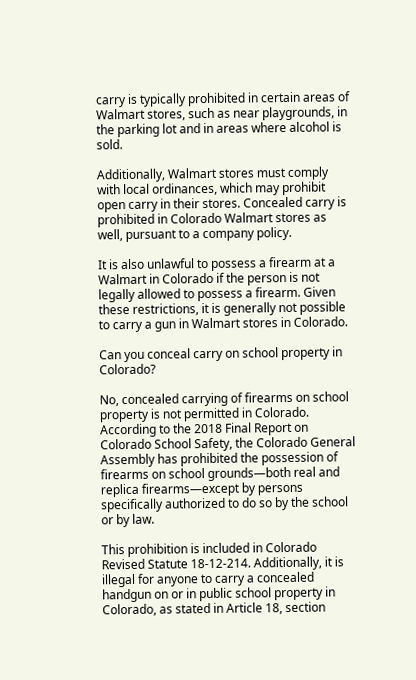carry is typically prohibited in certain areas of Walmart stores, such as near playgrounds, in the parking lot and in areas where alcohol is sold.

Additionally, Walmart stores must comply with local ordinances, which may prohibit open carry in their stores. Concealed carry is prohibited in Colorado Walmart stores as well, pursuant to a company policy.

It is also unlawful to possess a firearm at a Walmart in Colorado if the person is not legally allowed to possess a firearm. Given these restrictions, it is generally not possible to carry a gun in Walmart stores in Colorado.

Can you conceal carry on school property in Colorado?

No, concealed carrying of firearms on school property is not permitted in Colorado. According to the 2018 Final Report on Colorado School Safety, the Colorado General Assembly has prohibited the possession of firearms on school grounds—both real and replica firearms—except by persons specifically authorized to do so by the school or by law.

This prohibition is included in Colorado Revised Statute 18-12-214. Additionally, it is illegal for anyone to carry a concealed handgun on or in public school property in Colorado, as stated in Article 18, section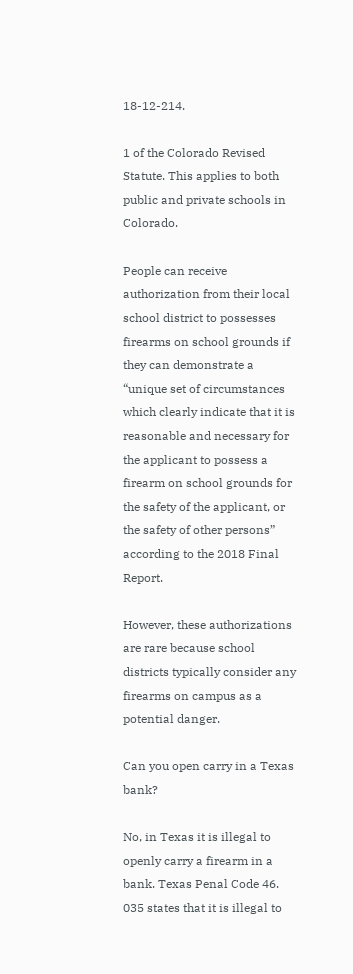18-12-214.

1 of the Colorado Revised Statute. This applies to both public and private schools in Colorado.

People can receive authorization from their local school district to possesses firearms on school grounds if they can demonstrate a “unique set of circumstances which clearly indicate that it is reasonable and necessary for the applicant to possess a firearm on school grounds for the safety of the applicant, or the safety of other persons” according to the 2018 Final Report.

However, these authorizations are rare because school districts typically consider any firearms on campus as a potential danger.

Can you open carry in a Texas bank?

No, in Texas it is illegal to openly carry a firearm in a bank. Texas Penal Code 46. 035 states that it is illegal to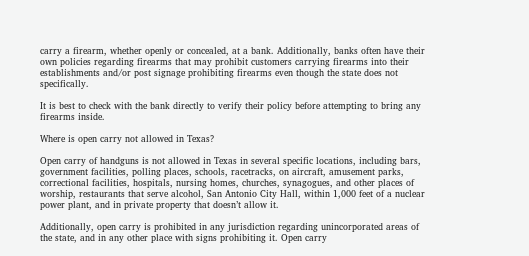carry a firearm, whether openly or concealed, at a bank. Additionally, banks often have their own policies regarding firearms that may prohibit customers carrying firearms into their establishments and/or post signage prohibiting firearms even though the state does not specifically.

It is best to check with the bank directly to verify their policy before attempting to bring any firearms inside.

Where is open carry not allowed in Texas?

Open carry of handguns is not allowed in Texas in several specific locations, including bars, government facilities, polling places, schools, racetracks, on aircraft, amusement parks, correctional facilities, hospitals, nursing homes, churches, synagogues, and other places of worship, restaurants that serve alcohol, San Antonio City Hall, within 1,000 feet of a nuclear power plant, and in private property that doesn’t allow it.

Additionally, open carry is prohibited in any jurisdiction regarding unincorporated areas of the state, and in any other place with signs prohibiting it. Open carry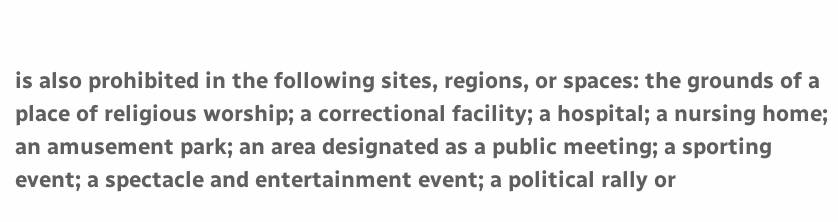is also prohibited in the following sites, regions, or spaces: the grounds of a place of religious worship; a correctional facility; a hospital; a nursing home; an amusement park; an area designated as a public meeting; a sporting event; a spectacle and entertainment event; a political rally or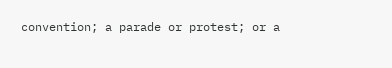convention; a parade or protest; or a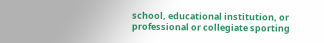school, educational institution, or professional or collegiate sporting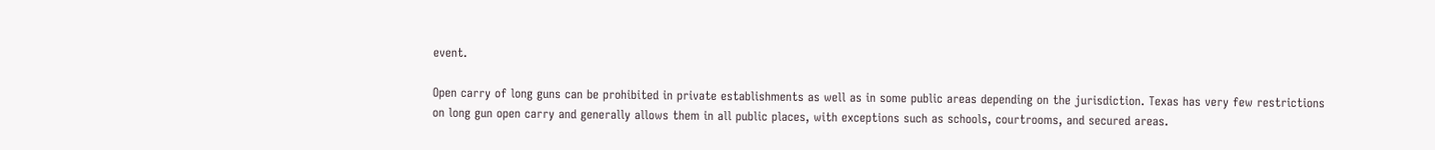event.

Open carry of long guns can be prohibited in private establishments as well as in some public areas depending on the jurisdiction. Texas has very few restrictions on long gun open carry and generally allows them in all public places, with exceptions such as schools, courtrooms, and secured areas.